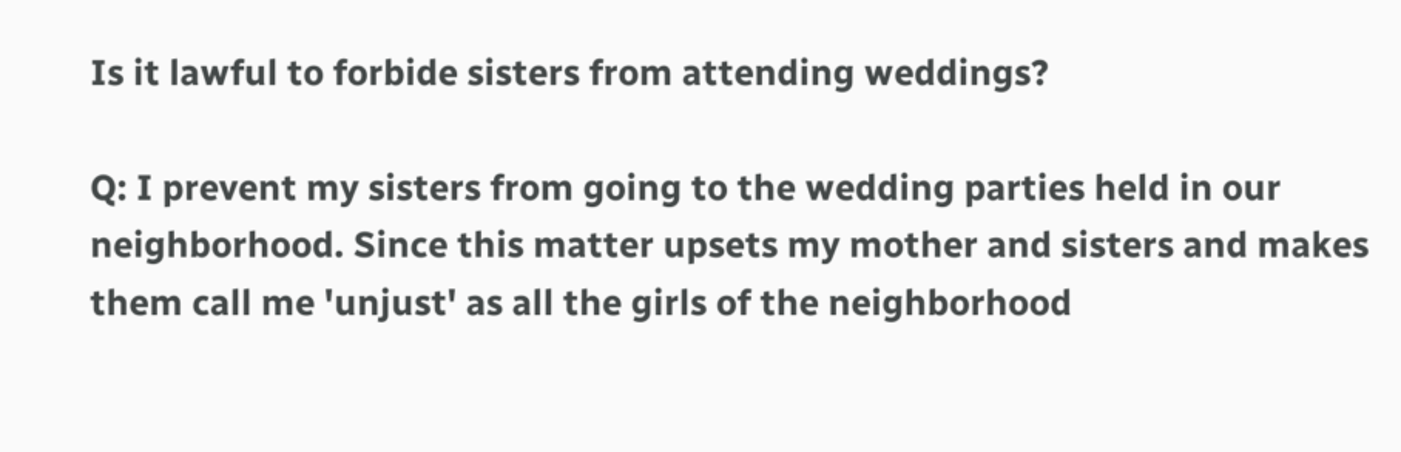Is it lawful to forbide sisters from attending weddings?

Q: I prevent my sisters from going to the wedding parties held in our neighborhood. Since this matter upsets my mother and sisters and makes them call me 'unjust' as all the girls of the neighborhood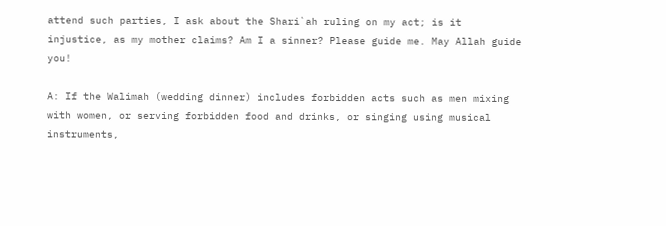attend such parties, I ask about the Shari`ah ruling on my act; is it injustice, as my mother claims? Am I a sinner? Please guide me. May Allah guide you!

A: If the Walimah (wedding dinner) includes forbidden acts such as men mixing with women, or serving forbidden food and drinks, or singing using musical instruments,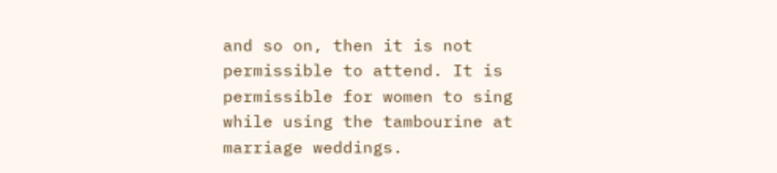and so on, then it is not permissible to attend. It is permissible for women to sing while using the tambourine at marriage weddings.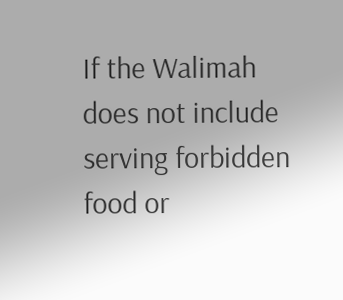If the Walimah does not include serving forbidden food or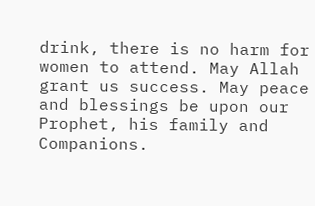drink, there is no harm for women to attend. May Allah grant us success. May peace and blessings be upon our Prophet, his family and Companions.